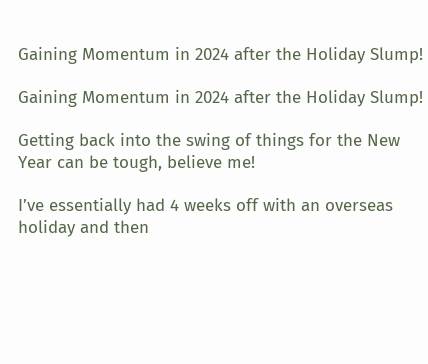Gaining Momentum in 2024 after the Holiday Slump!

Gaining Momentum in 2024 after the Holiday Slump!

Getting back into the swing of things for the New Year can be tough, believe me!

I’ve essentially had 4 weeks off with an overseas holiday and then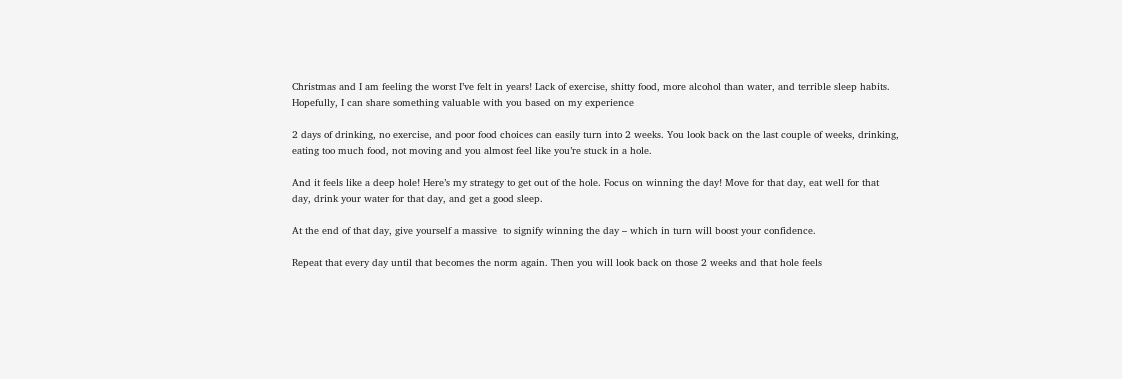Christmas and I am feeling the worst I’ve felt in years! Lack of exercise, shitty food, more alcohol than water, and terrible sleep habits. Hopefully, I can share something valuable with you based on my experience

2 days of drinking, no exercise, and poor food choices can easily turn into 2 weeks. You look back on the last couple of weeks, drinking, eating too much food, not moving and you almost feel like you’re stuck in a hole.

And it feels like a deep hole! Here’s my strategy to get out of the hole. Focus on winning the day! Move for that day, eat well for that day, drink your water for that day, and get a good sleep.

At the end of that day, give yourself a massive  to signify winning the day – which in turn will boost your confidence.

Repeat that every day until that becomes the norm again. Then you will look back on those 2 weeks and that hole feels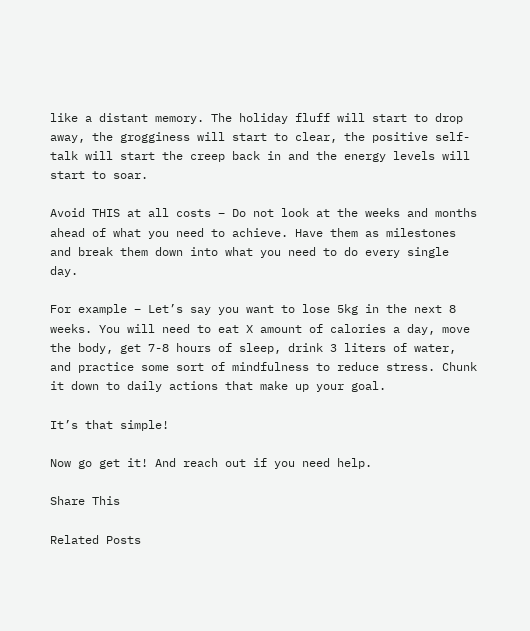like a distant memory. The holiday fluff will start to drop away, the grogginess will start to clear, the positive self-talk will start the creep back in and the energy levels will start to soar.

Avoid THIS at all costs – Do not look at the weeks and months ahead of what you need to achieve. Have them as milestones and break them down into what you need to do every single day.

For example – Let’s say you want to lose 5kg in the next 8 weeks. You will need to eat X amount of calories a day, move the body, get 7-8 hours of sleep, drink 3 liters of water, and practice some sort of mindfulness to reduce stress. Chunk it down to daily actions that make up your goal.

It’s that simple!

Now go get it! And reach out if you need help.

Share This

Related Posts